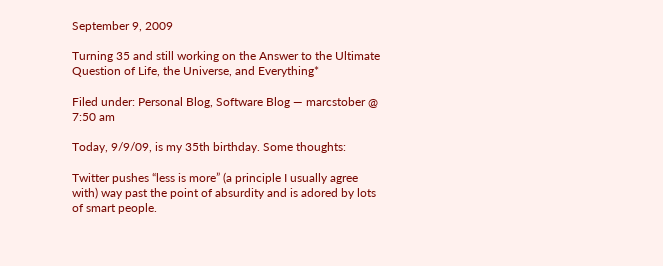September 9, 2009

Turning 35 and still working on the Answer to the Ultimate Question of Life, the Universe, and Everything*

Filed under: Personal Blog, Software Blog — marcstober @ 7:50 am

Today, 9/9/09, is my 35th birthday. Some thoughts:

Twitter pushes “less is more” (a principle I usually agree with) way past the point of absurdity and is adored by lots of smart people.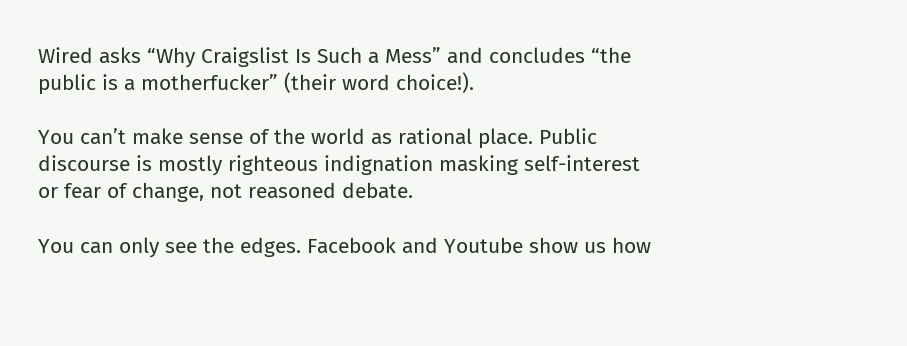Wired asks “Why Craigslist Is Such a Mess” and concludes “the public is a motherfucker” (their word choice!).

You can’t make sense of the world as rational place. Public discourse is mostly righteous indignation masking self-interest or fear of change, not reasoned debate.

You can only see the edges. Facebook and Youtube show us how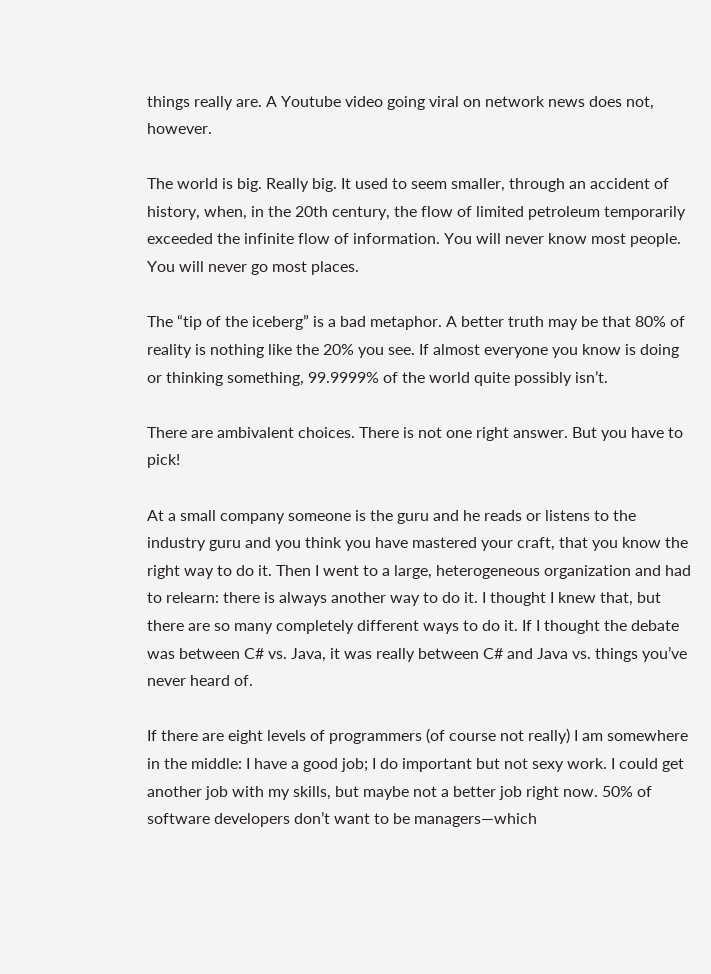things really are. A Youtube video going viral on network news does not, however.

The world is big. Really big. It used to seem smaller, through an accident of history, when, in the 20th century, the flow of limited petroleum temporarily exceeded the infinite flow of information. You will never know most people. You will never go most places.

The “tip of the iceberg” is a bad metaphor. A better truth may be that 80% of reality is nothing like the 20% you see. If almost everyone you know is doing or thinking something, 99.9999% of the world quite possibly isn’t.

There are ambivalent choices. There is not one right answer. But you have to pick!

At a small company someone is the guru and he reads or listens to the industry guru and you think you have mastered your craft, that you know the right way to do it. Then I went to a large, heterogeneous organization and had to relearn: there is always another way to do it. I thought I knew that, but there are so many completely different ways to do it. If I thought the debate was between C# vs. Java, it was really between C# and Java vs. things you’ve never heard of.

If there are eight levels of programmers (of course not really) I am somewhere in the middle: I have a good job; I do important but not sexy work. I could get another job with my skills, but maybe not a better job right now. 50% of software developers don’t want to be managers—which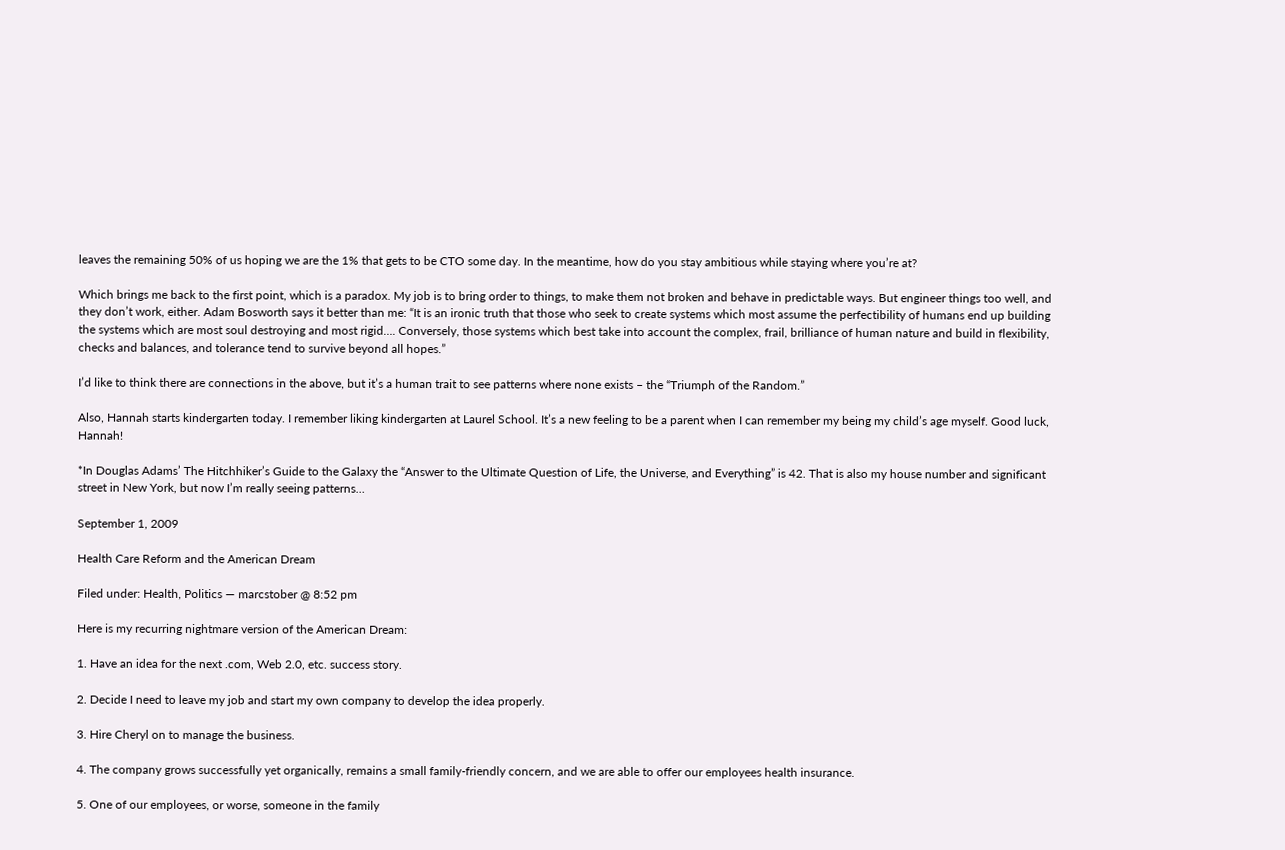leaves the remaining 50% of us hoping we are the 1% that gets to be CTO some day. In the meantime, how do you stay ambitious while staying where you’re at?

Which brings me back to the first point, which is a paradox. My job is to bring order to things, to make them not broken and behave in predictable ways. But engineer things too well, and they don’t work, either. Adam Bosworth says it better than me: “It is an ironic truth that those who seek to create systems which most assume the perfectibility of humans end up building the systems which are most soul destroying and most rigid…. Conversely, those systems which best take into account the complex, frail, brilliance of human nature and build in flexibility, checks and balances, and tolerance tend to survive beyond all hopes.”

I’d like to think there are connections in the above, but it’s a human trait to see patterns where none exists – the “Triumph of the Random.”

Also, Hannah starts kindergarten today. I remember liking kindergarten at Laurel School. It’s a new feeling to be a parent when I can remember my being my child’s age myself. Good luck, Hannah!

*In Douglas Adams’ The Hitchhiker’s Guide to the Galaxy the “Answer to the Ultimate Question of Life, the Universe, and Everything” is 42. That is also my house number and significant street in New York, but now I’m really seeing patterns…

September 1, 2009

Health Care Reform and the American Dream

Filed under: Health, Politics — marcstober @ 8:52 pm

Here is my recurring nightmare version of the American Dream:

1. Have an idea for the next .com, Web 2.0, etc. success story.

2. Decide I need to leave my job and start my own company to develop the idea properly.

3. Hire Cheryl on to manage the business.

4. The company grows successfully yet organically, remains a small family-friendly concern, and we are able to offer our employees health insurance.

5. One of our employees, or worse, someone in the family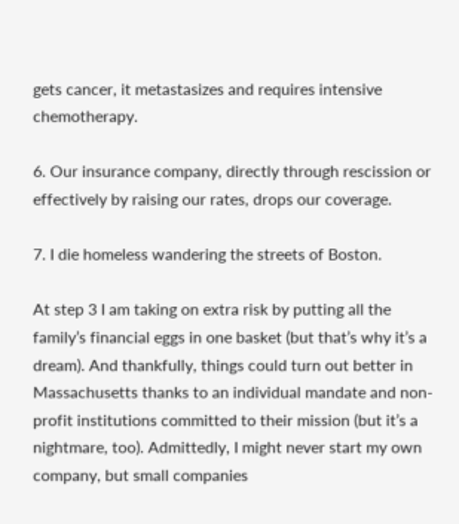gets cancer, it metastasizes and requires intensive chemotherapy.

6. Our insurance company, directly through rescission or effectively by raising our rates, drops our coverage.

7. I die homeless wandering the streets of Boston.

At step 3 I am taking on extra risk by putting all the family’s financial eggs in one basket (but that’s why it’s a dream). And thankfully, things could turn out better in Massachusetts thanks to an individual mandate and non-profit institutions committed to their mission (but it’s a nightmare, too). Admittedly, I might never start my own company, but small companies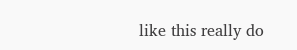like this really do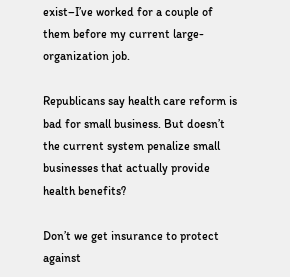exist–I’ve worked for a couple of them before my current large-organization job.

Republicans say health care reform is bad for small business. But doesn’t the current system penalize small businesses that actually provide health benefits?

Don’t we get insurance to protect against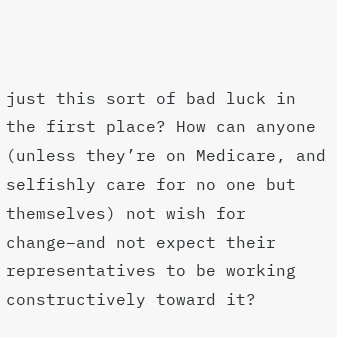just this sort of bad luck in the first place? How can anyone (unless they’re on Medicare, and selfishly care for no one but themselves) not wish for change–and not expect their representatives to be working constructively toward it?